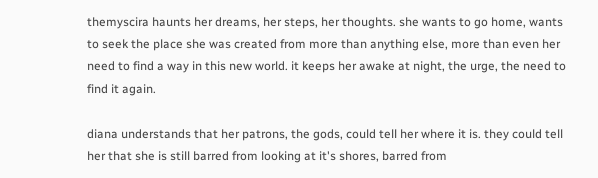themyscira haunts her dreams, her steps, her thoughts. she wants to go home, wants to seek the place she was created from more than anything else, more than even her need to find a way in this new world. it keeps her awake at night, the urge, the need to find it again.

diana understands that her patrons, the gods, could tell her where it is. they could tell her that she is still barred from looking at it's shores, barred from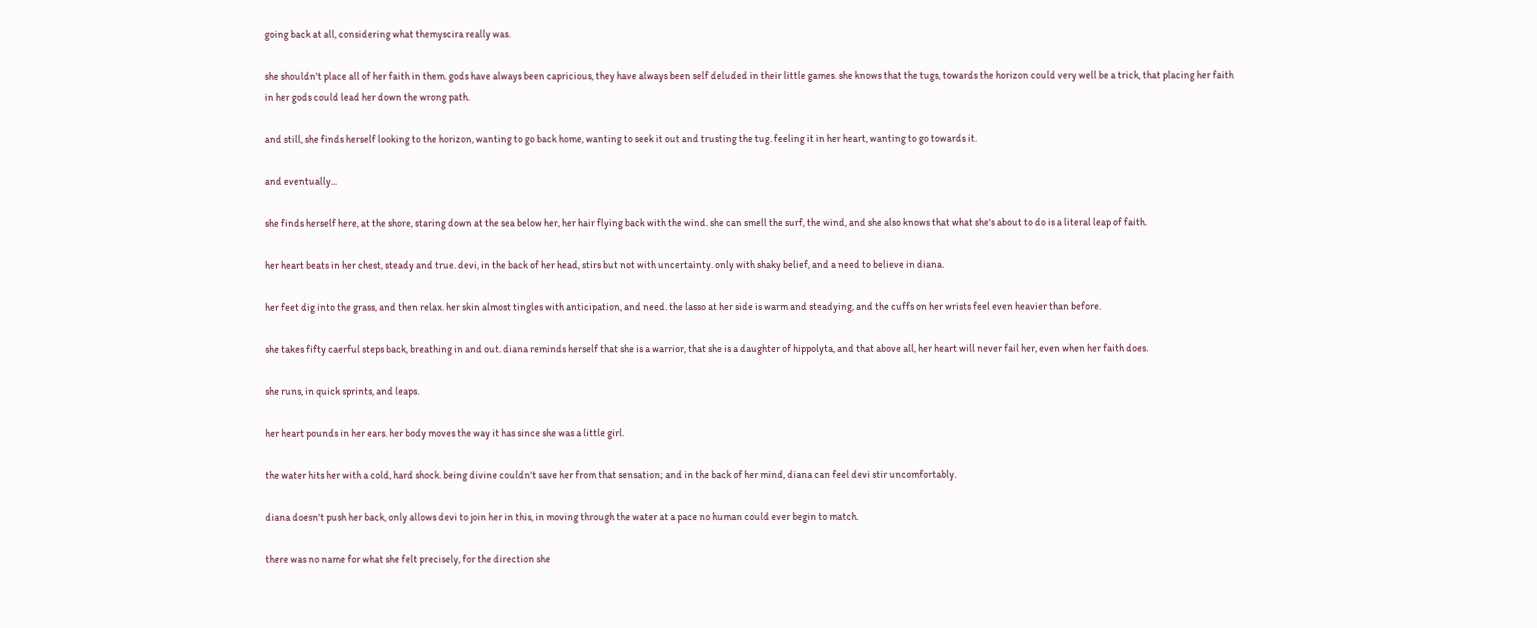going back at all, considering what themyscira really was.

she shouldn't place all of her faith in them. gods have always been capricious, they have always been self deluded in their little games. she knows that the tugs, towards the horizon could very well be a trick, that placing her faith in her gods could lead her down the wrong path.

and still, she finds herself looking to the horizon, wanting to go back home, wanting to seek it out and trusting the tug. feeling it in her heart, wanting to go towards it.

and eventually...

she finds herself here, at the shore, staring down at the sea below her, her hair flying back with the wind. she can smell the surf, the wind, and she also knows that what she's about to do is a literal leap of faith.

her heart beats in her chest, steady and true. devi, in the back of her head, stirs but not with uncertainty. only with shaky belief, and a need to believe in diana.

her feet dig into the grass, and then relax. her skin almost tingles with anticipation, and need. the lasso at her side is warm and steadying, and the cuffs on her wrists feel even heavier than before.

she takes fifty caerful steps back, breathing in and out. diana reminds herself that she is a warrior, that she is a daughter of hippolyta, and that above all, her heart will never fail her, even when her faith does.

she runs, in quick sprints, and leaps.

her heart pounds in her ears. her body moves the way it has since she was a little girl.

the water hits her with a cold, hard shock. being divine couldn't save her from that sensation; and in the back of her mind, diana can feel devi stir uncomfortably.

diana doesn't push her back, only allows devi to join her in this, in moving through the water at a pace no human could ever begin to match.

there was no name for what she felt precisely, for the direction she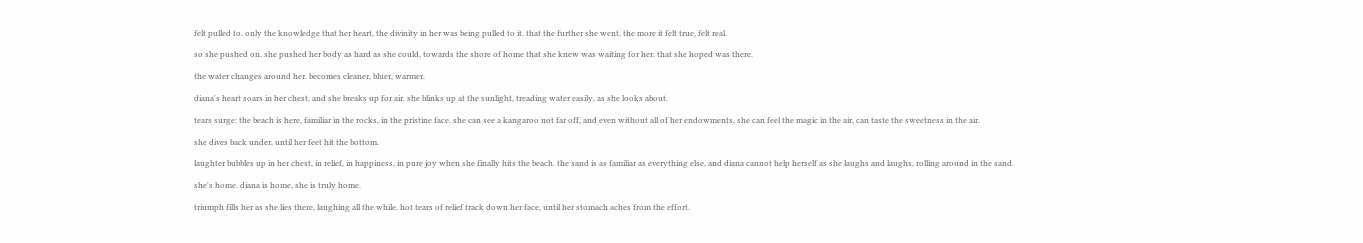felt pulled to. only the knowledge that her heart, the divinity in her was being pulled to it. that the further she went, the more it felt true, felt real.

so she pushed on. she pushed her body as hard as she could, towards the shore of home that she knew was waiting for her. that she hoped was there.

the water changes around her. becomes cleaner, bluer, warmer.

diana's heart soars in her chest, and she breaks up for air. she blinks up at the sunlight, treading water easily, as she looks about.

tears surge: the beach is here, familiar in the rocks, in the pristine face. she can see a kangaroo not far off, and even without all of her endowments, she can feel the magic in the air, can taste the sweetness in the air.

she dives back under, until her feet hit the bottom.

laughter bubbles up in her chest, in relief, in happiness, in pure joy when she finally hits the beach. the sand is as familiar as everything else, and diana cannot help herself as she laughs and laughs, rolling around in the sand.

she's home. diana is home, she is truly home.

triumph fills her as she lies there, laughing all the while. hot tears of relief track down her face, until her stomach aches from the effort.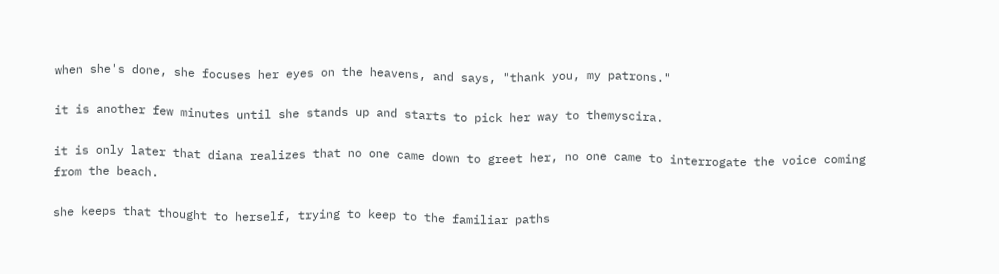when she's done, she focuses her eyes on the heavens, and says, "thank you, my patrons."

it is another few minutes until she stands up and starts to pick her way to themyscira.

it is only later that diana realizes that no one came down to greet her, no one came to interrogate the voice coming from the beach.

she keeps that thought to herself, trying to keep to the familiar paths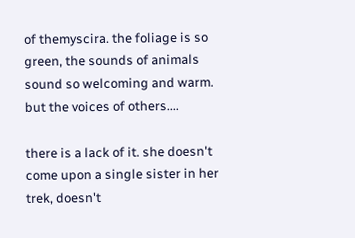of themyscira. the foliage is so green, the sounds of animals sound so welcoming and warm. but the voices of others....

there is a lack of it. she doesn't come upon a single sister in her trek, doesn't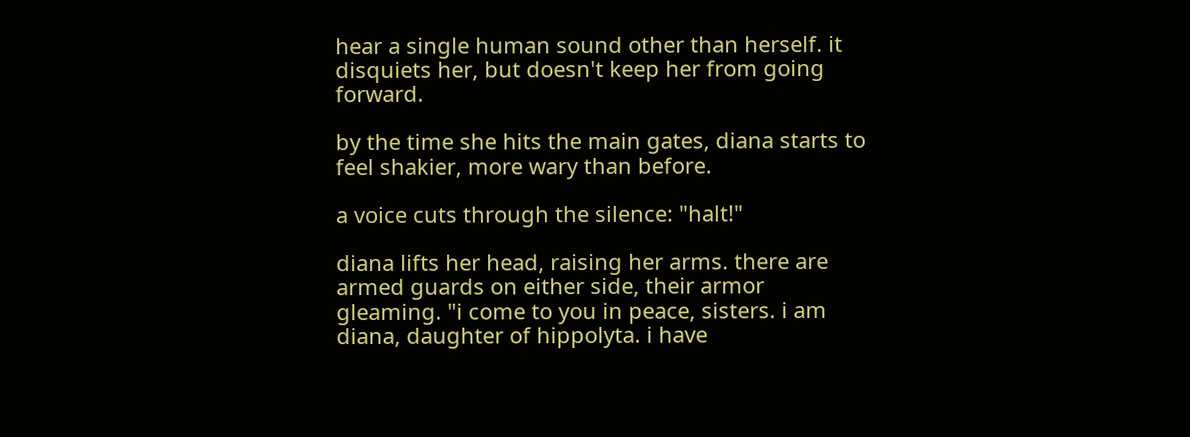hear a single human sound other than herself. it disquiets her, but doesn't keep her from going forward.

by the time she hits the main gates, diana starts to feel shakier, more wary than before.

a voice cuts through the silence: "halt!"

diana lifts her head, raising her arms. there are armed guards on either side, their armor gleaming. "i come to you in peace, sisters. i am diana, daughter of hippolyta. i have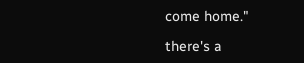come home."

there's a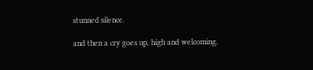stunned silence.

and then a cry goes up, high and welcoming.